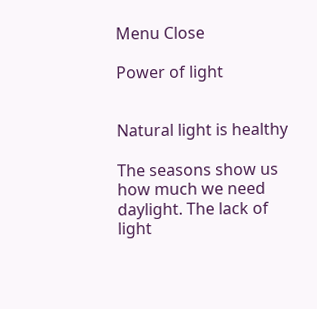Menu Close

Power of light


Natural light is healthy

The seasons show us how much we need daylight. The lack of light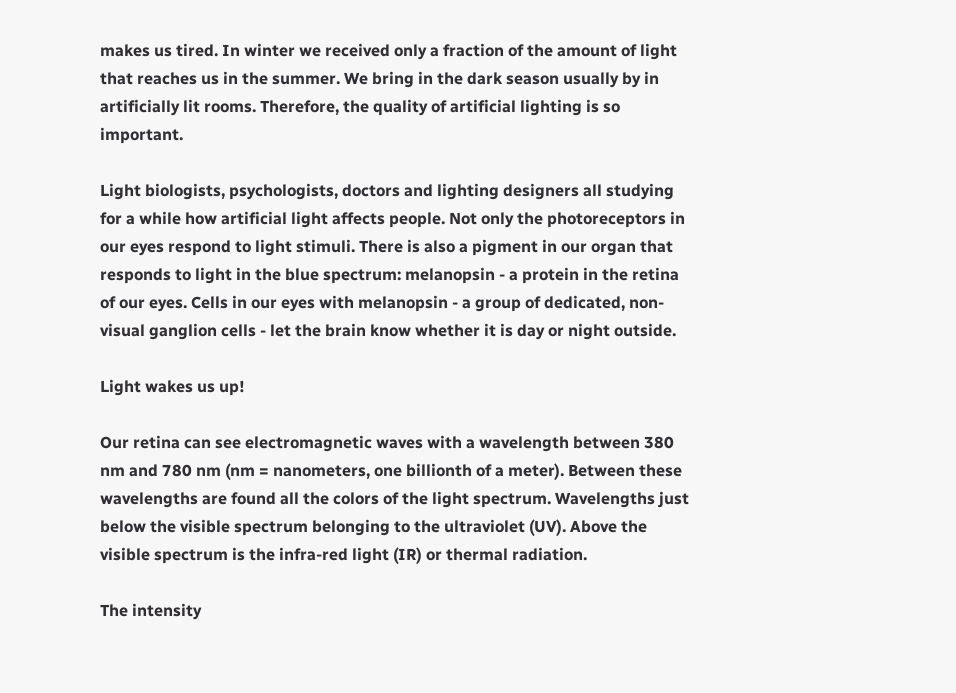makes us tired. In winter we received only a fraction of the amount of light that reaches us in the summer. We bring in the dark season usually by in artificially lit rooms. Therefore, the quality of artificial lighting is so important.

Light biologists, psychologists, doctors and lighting designers all studying for a while how artificial light affects people. Not only the photoreceptors in our eyes respond to light stimuli. There is also a pigment in our organ that responds to light in the blue spectrum: melanopsin - a protein in the retina of our eyes. Cells in our eyes with melanopsin - a group of dedicated, non-visual ganglion cells - let the brain know whether it is day or night outside.

Light wakes us up!

Our retina can see electromagnetic waves with a wavelength between 380 nm and 780 nm (nm = nanometers, one billionth of a meter). Between these wavelengths are found all the colors of the light spectrum. Wavelengths just below the visible spectrum belonging to the ultraviolet (UV). Above the visible spectrum is the infra-red light (IR) or thermal radiation.

The intensity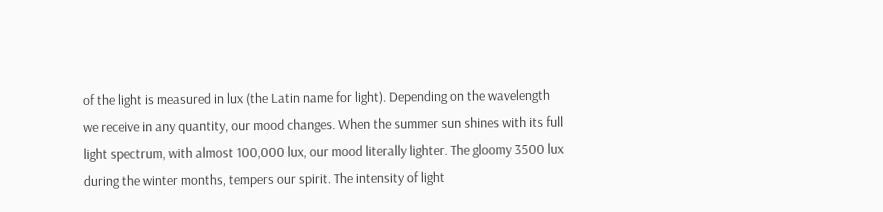of the light is measured in lux (the Latin name for light). Depending on the wavelength we receive in any quantity, our mood changes. When the summer sun shines with its full light spectrum, with almost 100,000 lux, our mood literally lighter. The gloomy 3500 lux during the winter months, tempers our spirit. The intensity of light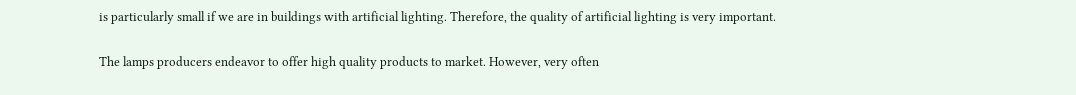is particularly small if we are in buildings with artificial lighting. Therefore, the quality of artificial lighting is very important.

The lamps producers endeavor to offer high quality products to market. However, very often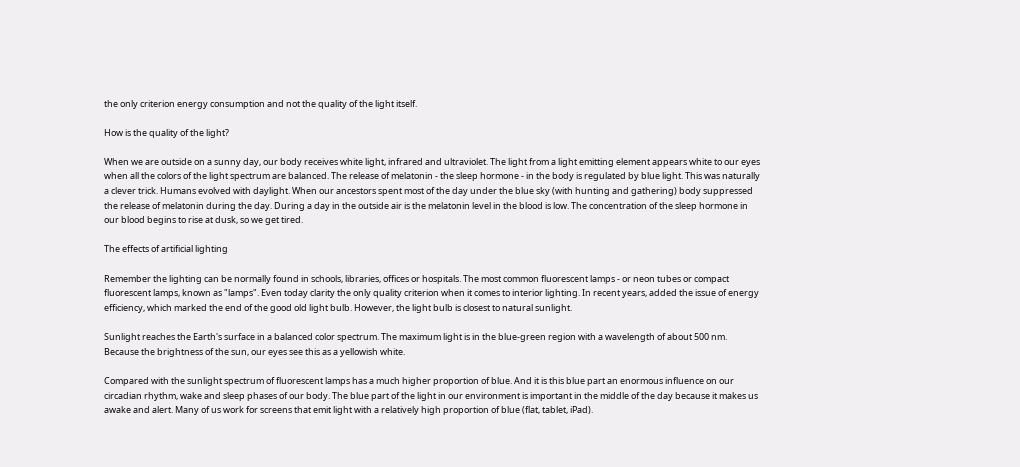the only criterion energy consumption and not the quality of the light itself.

How is the quality of the light?

When we are outside on a sunny day, our body receives white light, infrared and ultraviolet. The light from a light emitting element appears white to our eyes when all the colors of the light spectrum are balanced. The release of melatonin - the sleep hormone - in the body is regulated by blue light. This was naturally a clever trick. Humans evolved with daylight. When our ancestors spent most of the day under the blue sky (with hunting and gathering) body suppressed the release of melatonin during the day. During a day in the outside air is the melatonin level in the blood is low. The concentration of the sleep hormone in our blood begins to rise at dusk, so we get tired.

The effects of artificial lighting

Remember the lighting can be normally found in schools, libraries, offices or hospitals. The most common fluorescent lamps - or neon tubes or compact fluorescent lamps, known as "lamps". Even today clarity the only quality criterion when it comes to interior lighting. In recent years, added the issue of energy efficiency, which marked the end of the good old light bulb. However, the light bulb is closest to natural sunlight.

Sunlight reaches the Earth's surface in a balanced color spectrum. The maximum light is in the blue-green region with a wavelength of about 500 nm. Because the brightness of the sun, our eyes see this as a yellowish white.

Compared with the sunlight spectrum of fluorescent lamps has a much higher proportion of blue. And it is this blue part an enormous influence on our circadian rhythm, wake and sleep phases of our body. The blue part of the light in our environment is important in the middle of the day because it makes us awake and alert. Many of us work for screens that emit light with a relatively high proportion of blue (flat, tablet, iPad).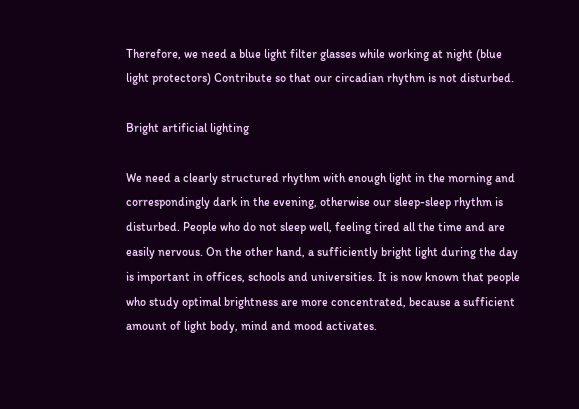Therefore, we need a blue light filter glasses while working at night (blue light protectors) Contribute so that our circadian rhythm is not disturbed.

Bright artificial lighting

We need a clearly structured rhythm with enough light in the morning and correspondingly dark in the evening, otherwise our sleep-sleep rhythm is disturbed. People who do not sleep well, feeling tired all the time and are easily nervous. On the other hand, a sufficiently bright light during the day is important in offices, schools and universities. It is now known that people who study optimal brightness are more concentrated, because a sufficient amount of light body, mind and mood activates.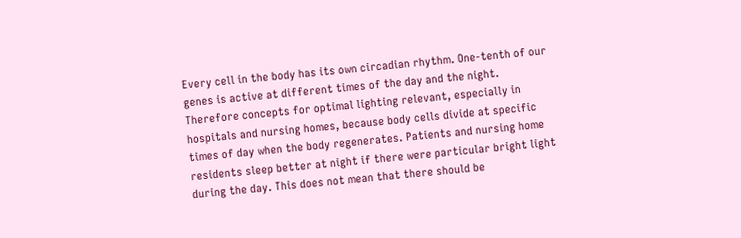Every cell in the body has its own circadian rhythm. One-tenth of our genes is active at different times of the day and the night. Therefore concepts for optimal lighting relevant, especially in hospitals and nursing homes, because body cells divide at specific times of day when the body regenerates. Patients and nursing home residents sleep better at night if there were particular bright light during the day. This does not mean that there should be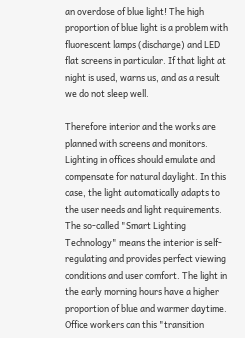an overdose of blue light! The high proportion of blue light is a problem with fluorescent lamps (discharge) and LED flat screens in particular. If that light at night is used, warns us, and as a result we do not sleep well.

Therefore interior and the works are planned with screens and monitors. Lighting in offices should emulate and compensate for natural daylight. In this case, the light automatically adapts to the user needs and light requirements. The so-called "Smart Lighting Technology" means the interior is self-regulating and provides perfect viewing conditions and user comfort. The light in the early morning hours have a higher proportion of blue and warmer daytime. Office workers can this "transition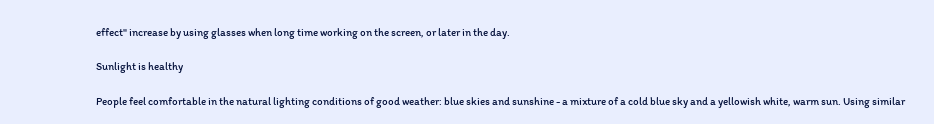effect" increase by using glasses when long time working on the screen, or later in the day.

Sunlight is healthy

People feel comfortable in the natural lighting conditions of good weather: blue skies and sunshine - a mixture of a cold blue sky and a yellowish white, warm sun. Using similar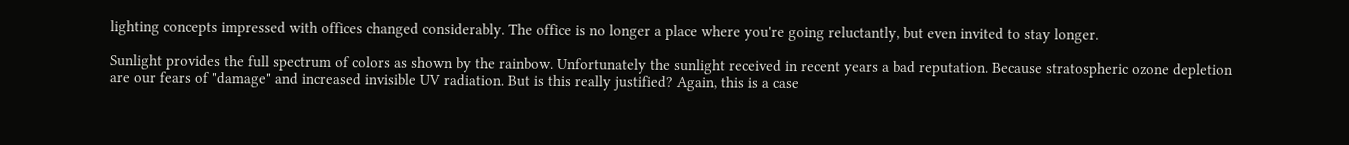lighting concepts impressed with offices changed considerably. The office is no longer a place where you're going reluctantly, but even invited to stay longer.

Sunlight provides the full spectrum of colors as shown by the rainbow. Unfortunately the sunlight received in recent years a bad reputation. Because stratospheric ozone depletion are our fears of "damage" and increased invisible UV radiation. But is this really justified? Again, this is a case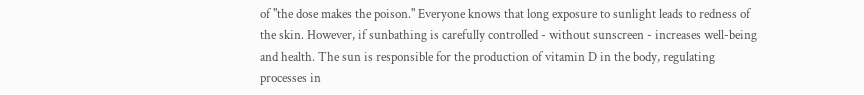of "the dose makes the poison." Everyone knows that long exposure to sunlight leads to redness of the skin. However, if sunbathing is carefully controlled - without sunscreen - increases well-being and health. The sun is responsible for the production of vitamin D in the body, regulating processes in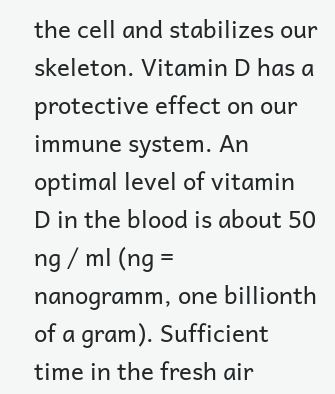the cell and stabilizes our skeleton. Vitamin D has a protective effect on our immune system. An optimal level of vitamin D in the blood is about 50 ng / ml (ng = nanogramm, one billionth of a gram). Sufficient time in the fresh air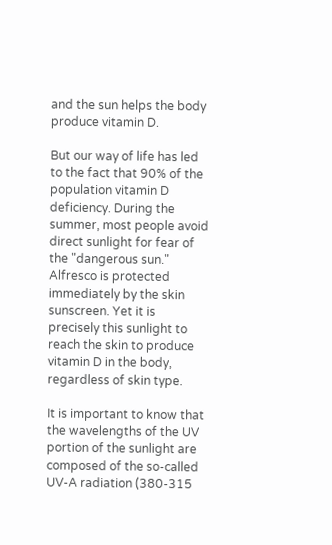and the sun helps the body produce vitamin D.

But our way of life has led to the fact that 90% of the population vitamin D deficiency. During the summer, most people avoid direct sunlight for fear of the "dangerous sun." Alfresco is protected immediately by the skin sunscreen. Yet it is precisely this sunlight to reach the skin to produce vitamin D in the body, regardless of skin type.

It is important to know that the wavelengths of the UV portion of the sunlight are composed of the so-called UV-A radiation (380-315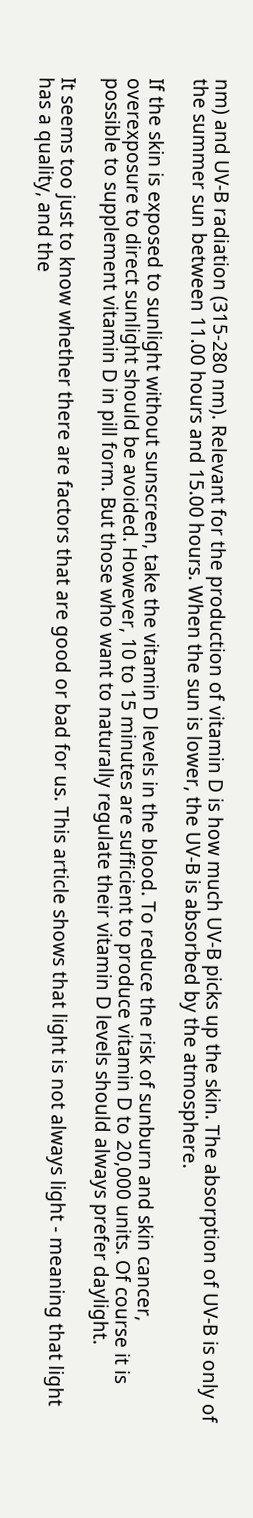nm) and UV-B radiation (315-280 nm). Relevant for the production of vitamin D is how much UV-B picks up the skin. The absorption of UV-B is only of the summer sun between 11.00 hours and 15.00 hours. When the sun is lower, the UV-B is absorbed by the atmosphere.

If the skin is exposed to sunlight without sunscreen, take the vitamin D levels in the blood. To reduce the risk of sunburn and skin cancer, overexposure to direct sunlight should be avoided. However, 10 to 15 minutes are sufficient to produce vitamin D to 20,000 units. Of course it is possible to supplement vitamin D in pill form. But those who want to naturally regulate their vitamin D levels should always prefer daylight.

It seems too just to know whether there are factors that are good or bad for us. This article shows that light is not always light - meaning that light has a quality, and the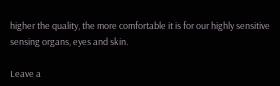higher the quality, the more comfortable it is for our highly sensitive sensing organs, eyes and skin.

Leave a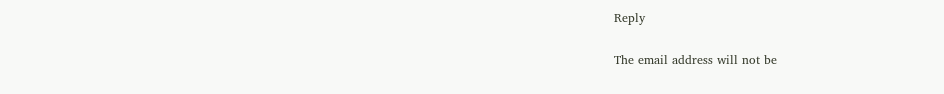Reply

The email address will not be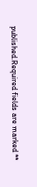published.Required fields are marked **